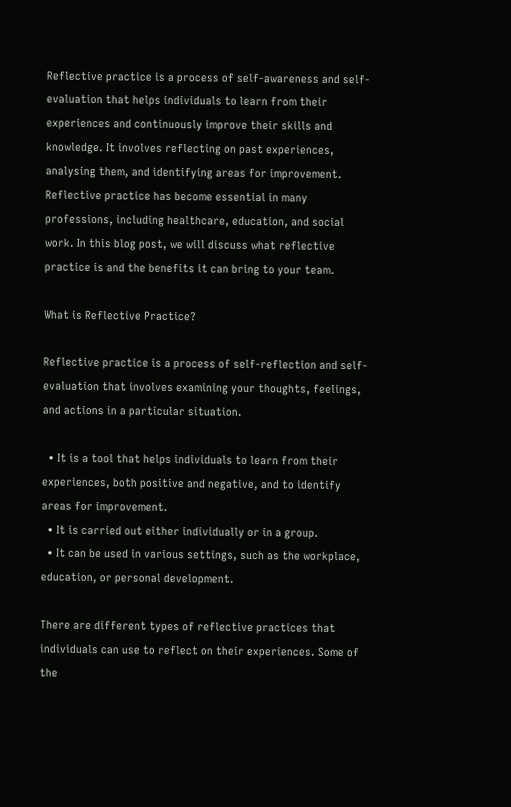Reflective practice is a process of self-awareness and self-evaluation that helps individuals to learn from their experiences and continuously improve their skills and knowledge. It involves reflecting on past experiences, analysing them, and identifying areas for improvement. Reflective practice has become essential in many professions, including healthcare, education, and social work. In this blog post, we will discuss what reflective practice is and the benefits it can bring to your team.

What is Reflective Practice?

Reflective practice is a process of self-reflection and self-evaluation that involves examining your thoughts, feelings, and actions in a particular situation.

  • It is a tool that helps individuals to learn from their experiences, both positive and negative, and to identify areas for improvement.
  • It is carried out either individually or in a group.
  • It can be used in various settings, such as the workplace, education, or personal development.

There are different types of reflective practices that individuals can use to reflect on their experiences. Some of the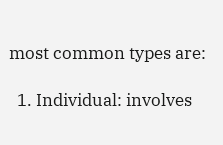most common types are:

  1. Individual: involves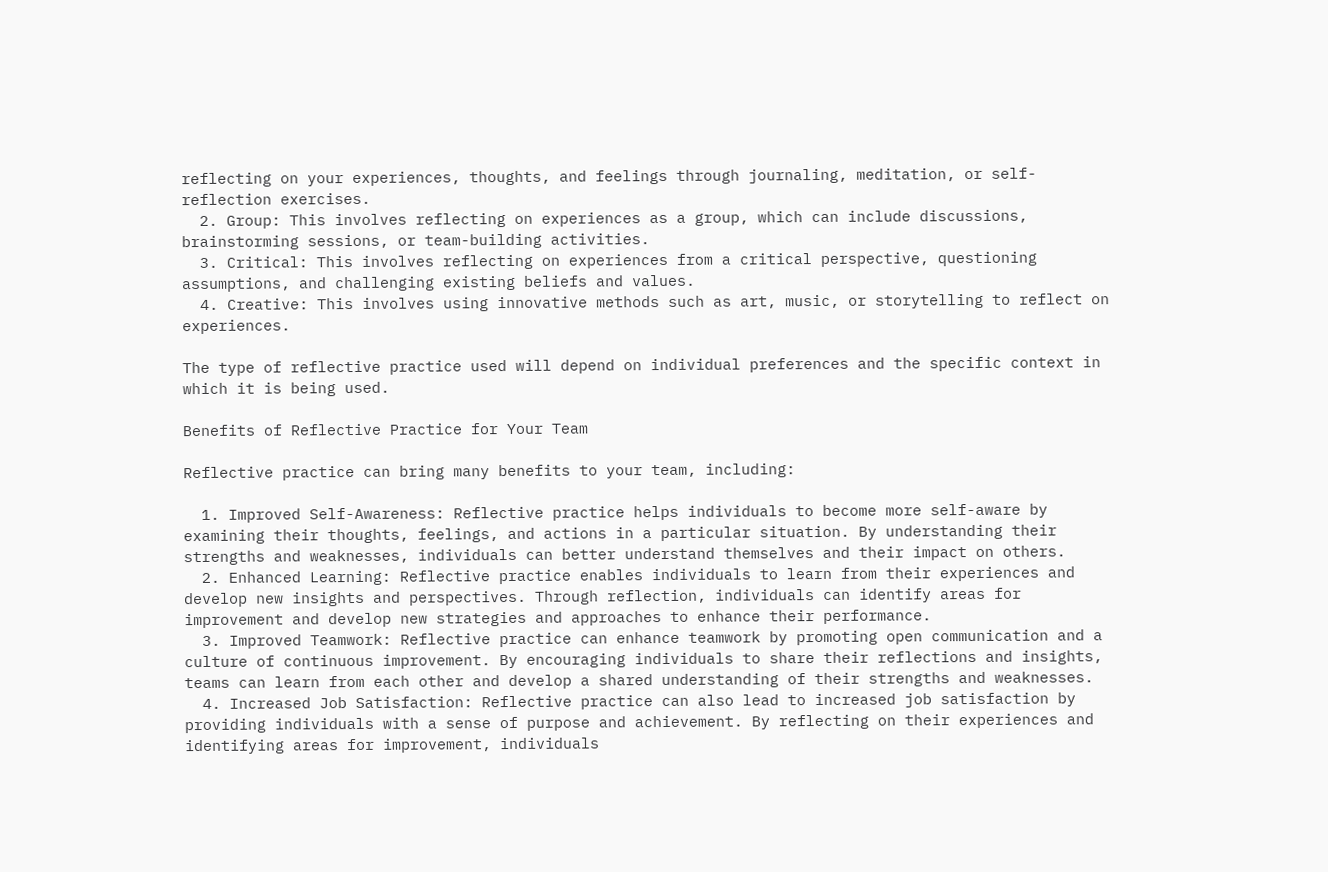reflecting on your experiences, thoughts, and feelings through journaling, meditation, or self-reflection exercises.
  2. Group: This involves reflecting on experiences as a group, which can include discussions, brainstorming sessions, or team-building activities.
  3. Critical: This involves reflecting on experiences from a critical perspective, questioning assumptions, and challenging existing beliefs and values.
  4. Creative: This involves using innovative methods such as art, music, or storytelling to reflect on experiences.

The type of reflective practice used will depend on individual preferences and the specific context in which it is being used.

Benefits of Reflective Practice for Your Team

Reflective practice can bring many benefits to your team, including:

  1. Improved Self-Awareness: Reflective practice helps individuals to become more self-aware by examining their thoughts, feelings, and actions in a particular situation. By understanding their strengths and weaknesses, individuals can better understand themselves and their impact on others.
  2. Enhanced Learning: Reflective practice enables individuals to learn from their experiences and develop new insights and perspectives. Through reflection, individuals can identify areas for improvement and develop new strategies and approaches to enhance their performance.
  3. Improved Teamwork: Reflective practice can enhance teamwork by promoting open communication and a culture of continuous improvement. By encouraging individuals to share their reflections and insights, teams can learn from each other and develop a shared understanding of their strengths and weaknesses.
  4. Increased Job Satisfaction: Reflective practice can also lead to increased job satisfaction by providing individuals with a sense of purpose and achievement. By reflecting on their experiences and identifying areas for improvement, individuals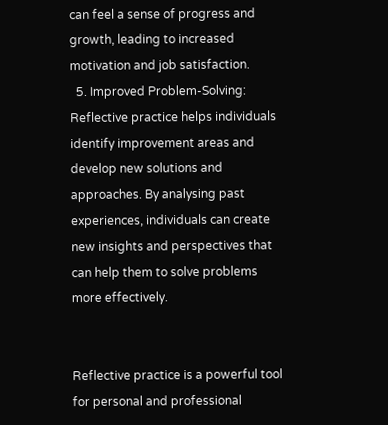can feel a sense of progress and growth, leading to increased motivation and job satisfaction.
  5. Improved Problem-Solving: Reflective practice helps individuals identify improvement areas and develop new solutions and approaches. By analysing past experiences, individuals can create new insights and perspectives that can help them to solve problems more effectively.


Reflective practice is a powerful tool for personal and professional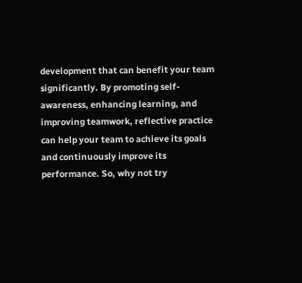development that can benefit your team significantly. By promoting self-awareness, enhancing learning, and improving teamwork, reflective practice can help your team to achieve its goals and continuously improve its performance. So, why not try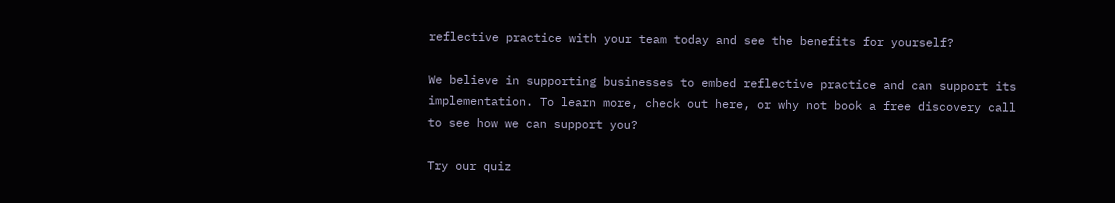reflective practice with your team today and see the benefits for yourself?

We believe in supporting businesses to embed reflective practice and can support its implementation. To learn more, check out here, or why not book a free discovery call to see how we can support you?

Try our quiz